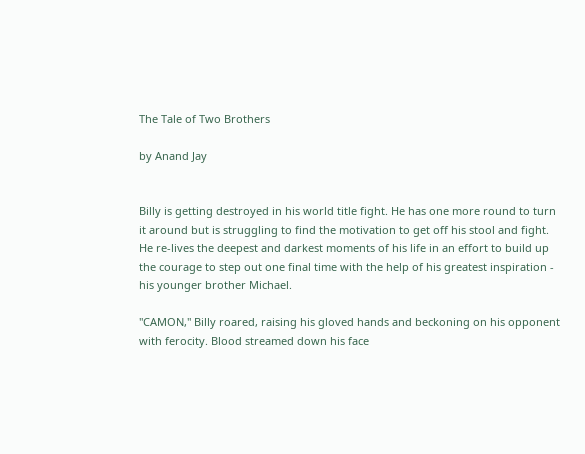The Tale of Two Brothers

by Anand Jay


Billy is getting destroyed in his world title fight. He has one more round to turn it around but is struggling to find the motivation to get off his stool and fight. He re-lives the deepest and darkest moments of his life in an effort to build up the courage to step out one final time with the help of his greatest inspiration - his younger brother Michael.

"CAMON," Billy roared, raising his gloved hands and beckoning on his opponent with ferocity. Blood streamed down his face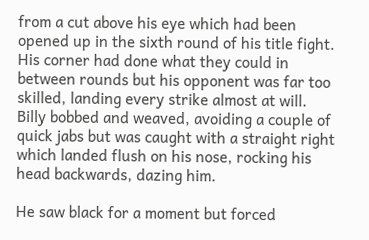from a cut above his eye which had been opened up in the sixth round of his title fight. His corner had done what they could in between rounds but his opponent was far too skilled, landing every strike almost at will. Billy bobbed and weaved, avoiding a couple of quick jabs but was caught with a straight right which landed flush on his nose, rocking his head backwards, dazing him.

He saw black for a moment but forced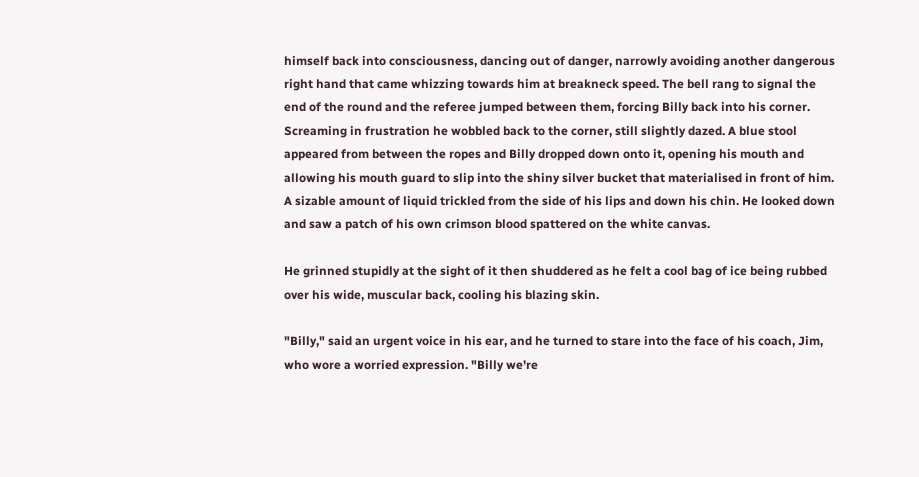himself back into consciousness, dancing out of danger, narrowly avoiding another dangerous right hand that came whizzing towards him at breakneck speed. The bell rang to signal the end of the round and the referee jumped between them, forcing Billy back into his corner. Screaming in frustration he wobbled back to the corner, still slightly dazed. A blue stool appeared from between the ropes and Billy dropped down onto it, opening his mouth and allowing his mouth guard to slip into the shiny silver bucket that materialised in front of him. A sizable amount of liquid trickled from the side of his lips and down his chin. He looked down and saw a patch of his own crimson blood spattered on the white canvas.

He grinned stupidly at the sight of it then shuddered as he felt a cool bag of ice being rubbed over his wide, muscular back, cooling his blazing skin.

"Billy," said an urgent voice in his ear, and he turned to stare into the face of his coach, Jim, who wore a worried expression. "Billy we're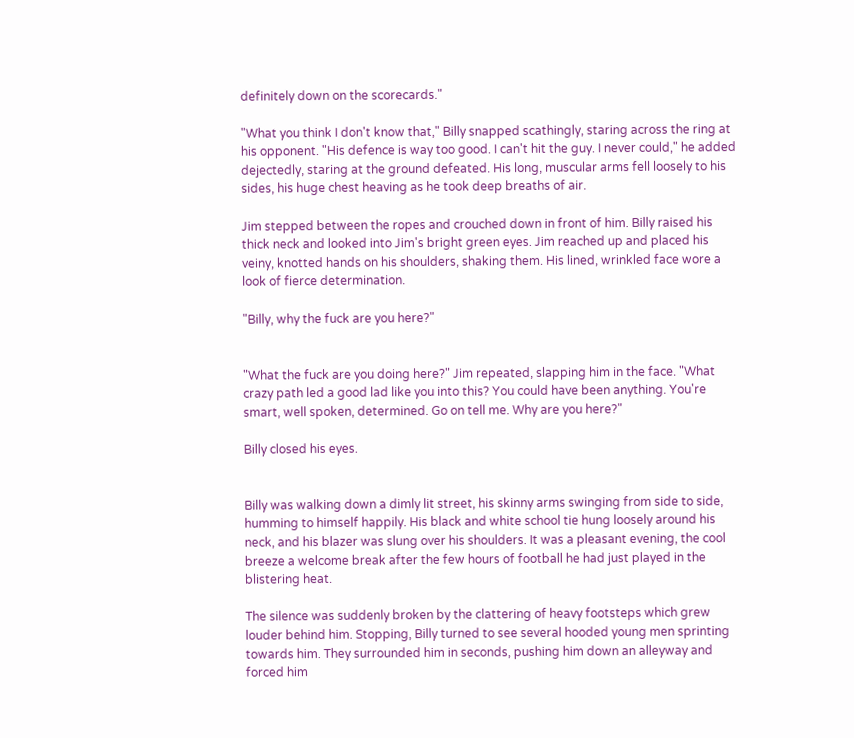definitely down on the scorecards."

"What you think I don't know that," Billy snapped scathingly, staring across the ring at his opponent. "His defence is way too good. I can't hit the guy. I never could," he added dejectedly, staring at the ground defeated. His long, muscular arms fell loosely to his sides, his huge chest heaving as he took deep breaths of air.

Jim stepped between the ropes and crouched down in front of him. Billy raised his thick neck and looked into Jim's bright green eyes. Jim reached up and placed his veiny, knotted hands on his shoulders, shaking them. His lined, wrinkled face wore a look of fierce determination.

"Billy, why the fuck are you here?"


"What the fuck are you doing here?" Jim repeated, slapping him in the face. "What crazy path led a good lad like you into this? You could have been anything. You're smart, well spoken, determined. Go on tell me. Why are you here?"

Billy closed his eyes.


Billy was walking down a dimly lit street, his skinny arms swinging from side to side, humming to himself happily. His black and white school tie hung loosely around his neck, and his blazer was slung over his shoulders. It was a pleasant evening, the cool breeze a welcome break after the few hours of football he had just played in the blistering heat.

The silence was suddenly broken by the clattering of heavy footsteps which grew louder behind him. Stopping, Billy turned to see several hooded young men sprinting towards him. They surrounded him in seconds, pushing him down an alleyway and forced him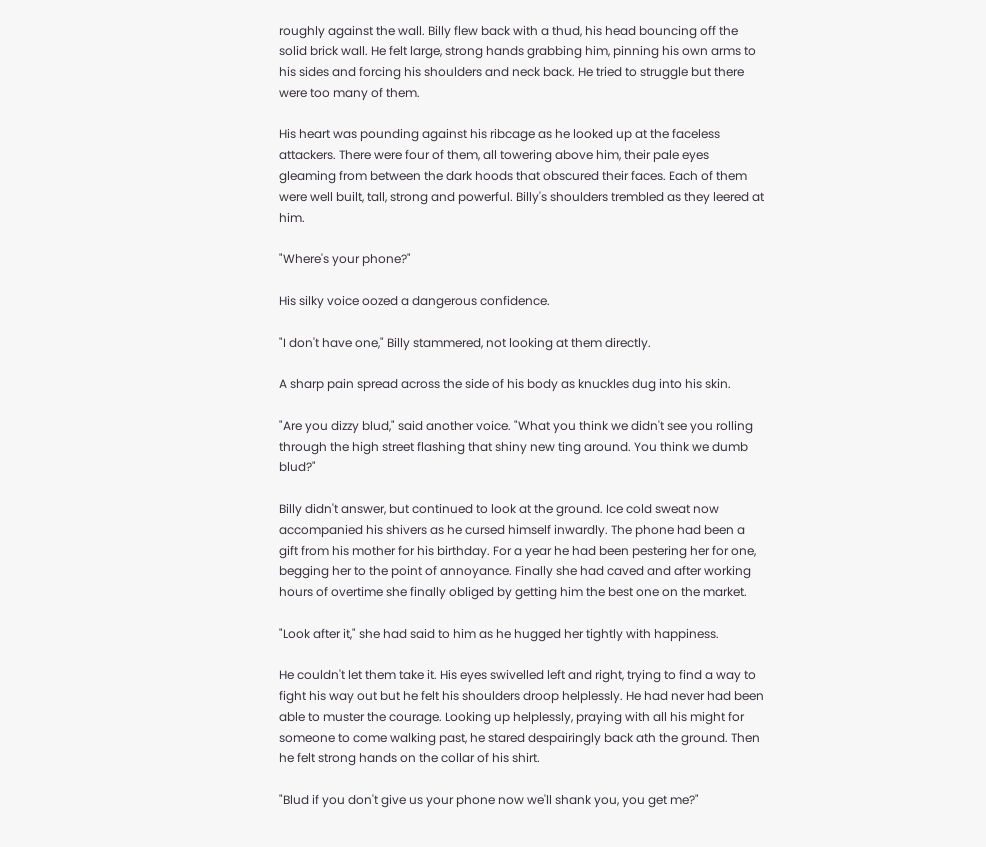roughly against the wall. Billy flew back with a thud, his head bouncing off the solid brick wall. He felt large, strong hands grabbing him, pinning his own arms to his sides and forcing his shoulders and neck back. He tried to struggle but there were too many of them.

His heart was pounding against his ribcage as he looked up at the faceless attackers. There were four of them, all towering above him, their pale eyes gleaming from between the dark hoods that obscured their faces. Each of them were well built, tall, strong and powerful. Billy's shoulders trembled as they leered at him.

"Where's your phone?"

His silky voice oozed a dangerous confidence.

"I don't have one," Billy stammered, not looking at them directly.

A sharp pain spread across the side of his body as knuckles dug into his skin.

"Are you dizzy blud," said another voice. "What you think we didn't see you rolling through the high street flashing that shiny new ting around. You think we dumb blud?"

Billy didn't answer, but continued to look at the ground. Ice cold sweat now accompanied his shivers as he cursed himself inwardly. The phone had been a gift from his mother for his birthday. For a year he had been pestering her for one, begging her to the point of annoyance. Finally she had caved and after working hours of overtime she finally obliged by getting him the best one on the market.

"Look after it," she had said to him as he hugged her tightly with happiness.

He couldn't let them take it. His eyes swivelled left and right, trying to find a way to fight his way out but he felt his shoulders droop helplessly. He had never had been able to muster the courage. Looking up helplessly, praying with all his might for someone to come walking past, he stared despairingly back ath the ground. Then he felt strong hands on the collar of his shirt.

"Blud if you don't give us your phone now we'll shank you, you get me?"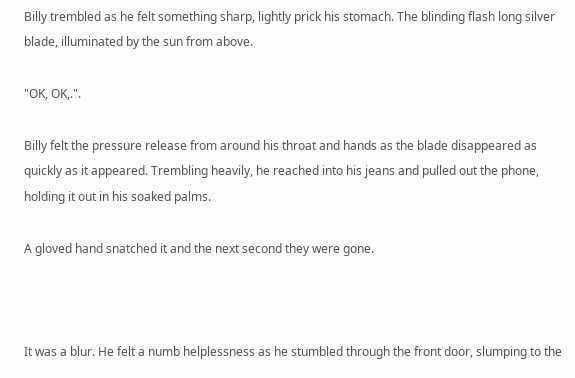Billy trembled as he felt something sharp, lightly prick his stomach. The blinding flash long silver blade, illuminated by the sun from above.

"OK, OK,.".

Billy felt the pressure release from around his throat and hands as the blade disappeared as quickly as it appeared. Trembling heavily, he reached into his jeans and pulled out the phone, holding it out in his soaked palms.

A gloved hand snatched it and the next second they were gone.



It was a blur. He felt a numb helplessness as he stumbled through the front door, slumping to the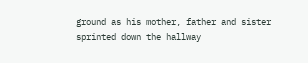ground as his mother, father and sister sprinted down the hallway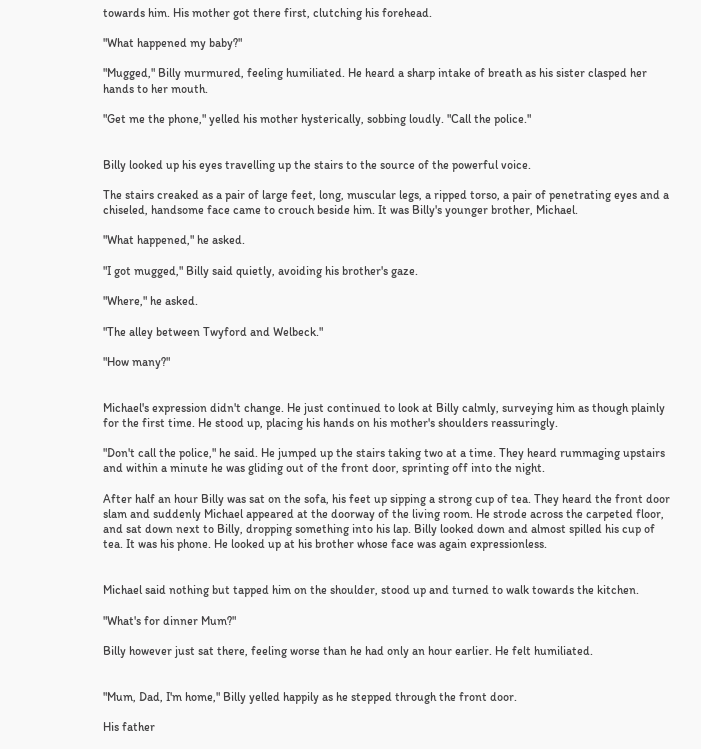towards him. His mother got there first, clutching his forehead.

"What happened my baby?"

"Mugged," Billy murmured, feeling humiliated. He heard a sharp intake of breath as his sister clasped her hands to her mouth.

"Get me the phone," yelled his mother hysterically, sobbing loudly. "Call the police."


Billy looked up his eyes travelling up the stairs to the source of the powerful voice.

The stairs creaked as a pair of large feet, long, muscular legs, a ripped torso, a pair of penetrating eyes and a chiseled, handsome face came to crouch beside him. It was Billy's younger brother, Michael.

"What happened," he asked.

"I got mugged," Billy said quietly, avoiding his brother's gaze.

"Where," he asked.

"The alley between Twyford and Welbeck."

"How many?"


Michael's expression didn't change. He just continued to look at Billy calmly, surveying him as though plainly for the first time. He stood up, placing his hands on his mother's shoulders reassuringly.

"Don't call the police," he said. He jumped up the stairs taking two at a time. They heard rummaging upstairs and within a minute he was gliding out of the front door, sprinting off into the night.

After half an hour Billy was sat on the sofa, his feet up sipping a strong cup of tea. They heard the front door slam and suddenly Michael appeared at the doorway of the living room. He strode across the carpeted floor, and sat down next to Billy, dropping something into his lap. Billy looked down and almost spilled his cup of tea. It was his phone. He looked up at his brother whose face was again expressionless.


Michael said nothing but tapped him on the shoulder, stood up and turned to walk towards the kitchen.

"What's for dinner Mum?"

Billy however just sat there, feeling worse than he had only an hour earlier. He felt humiliated.


"Mum, Dad, I'm home," Billy yelled happily as he stepped through the front door.

His father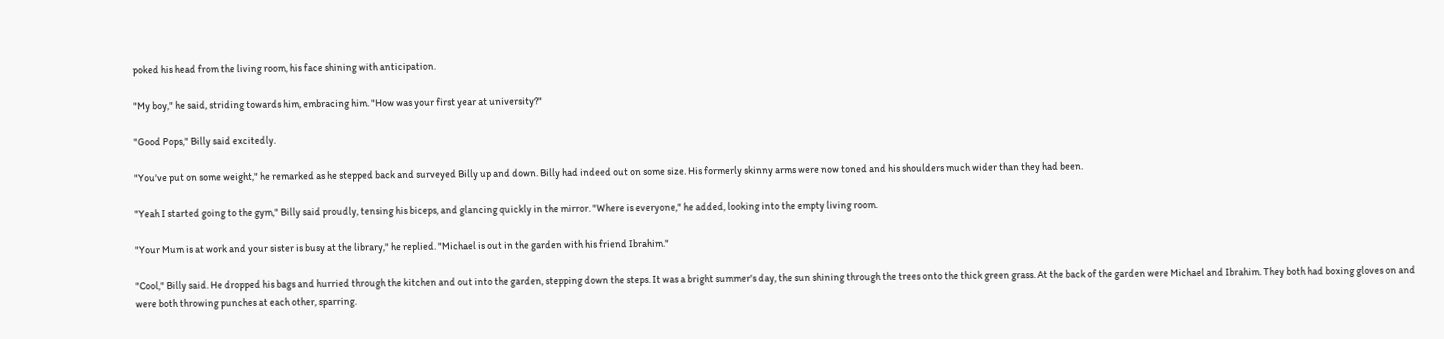poked his head from the living room, his face shining with anticipation.

"My boy," he said, striding towards him, embracing him. "How was your first year at university?"

"Good Pops," Billy said excitedly.

"You've put on some weight," he remarked as he stepped back and surveyed Billy up and down. Billy had indeed out on some size. His formerly skinny arms were now toned and his shoulders much wider than they had been.

"Yeah I started going to the gym," Billy said proudly, tensing his biceps, and glancing quickly in the mirror. "Where is everyone," he added, looking into the empty living room.

"Your Mum is at work and your sister is busy at the library," he replied. "Michael is out in the garden with his friend Ibrahim."

"Cool," Billy said. He dropped his bags and hurried through the kitchen and out into the garden, stepping down the steps. It was a bright summer's day, the sun shining through the trees onto the thick green grass. At the back of the garden were Michael and Ibrahim. They both had boxing gloves on and were both throwing punches at each other, sparring.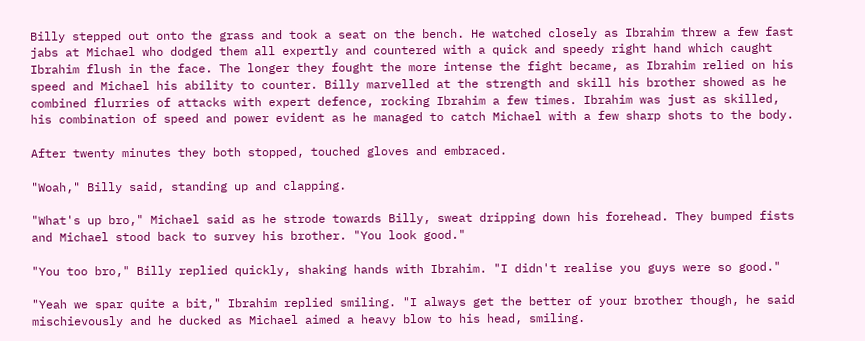Billy stepped out onto the grass and took a seat on the bench. He watched closely as Ibrahim threw a few fast jabs at Michael who dodged them all expertly and countered with a quick and speedy right hand which caught Ibrahim flush in the face. The longer they fought the more intense the fight became, as Ibrahim relied on his speed and Michael his ability to counter. Billy marvelled at the strength and skill his brother showed as he combined flurries of attacks with expert defence, rocking Ibrahim a few times. Ibrahim was just as skilled, his combination of speed and power evident as he managed to catch Michael with a few sharp shots to the body.

After twenty minutes they both stopped, touched gloves and embraced.

"Woah," Billy said, standing up and clapping.

"What's up bro," Michael said as he strode towards Billy, sweat dripping down his forehead. They bumped fists and Michael stood back to survey his brother. "You look good."

"You too bro," Billy replied quickly, shaking hands with Ibrahim. "I didn't realise you guys were so good."

"Yeah we spar quite a bit," Ibrahim replied smiling. "I always get the better of your brother though, he said mischievously and he ducked as Michael aimed a heavy blow to his head, smiling.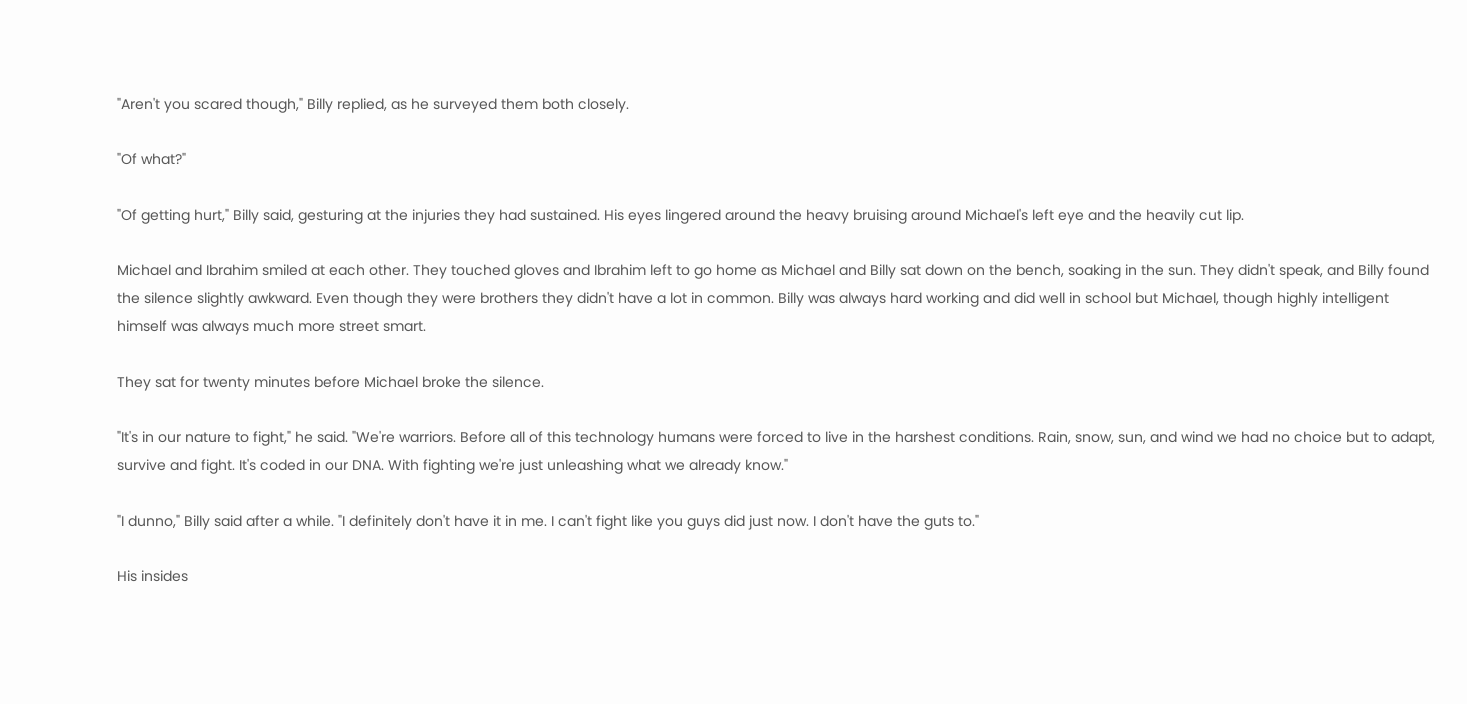"Aren't you scared though," Billy replied, as he surveyed them both closely.

"Of what?"

"Of getting hurt," Billy said, gesturing at the injuries they had sustained. His eyes lingered around the heavy bruising around Michael's left eye and the heavily cut lip.

Michael and Ibrahim smiled at each other. They touched gloves and Ibrahim left to go home as Michael and Billy sat down on the bench, soaking in the sun. They didn't speak, and Billy found the silence slightly awkward. Even though they were brothers they didn't have a lot in common. Billy was always hard working and did well in school but Michael, though highly intelligent himself was always much more street smart.

They sat for twenty minutes before Michael broke the silence.

"It's in our nature to fight," he said. "We're warriors. Before all of this technology humans were forced to live in the harshest conditions. Rain, snow, sun, and wind we had no choice but to adapt, survive and fight. It's coded in our DNA. With fighting we're just unleashing what we already know."

"I dunno," Billy said after a while. "I definitely don't have it in me. I can't fight like you guys did just now. I don't have the guts to."

His insides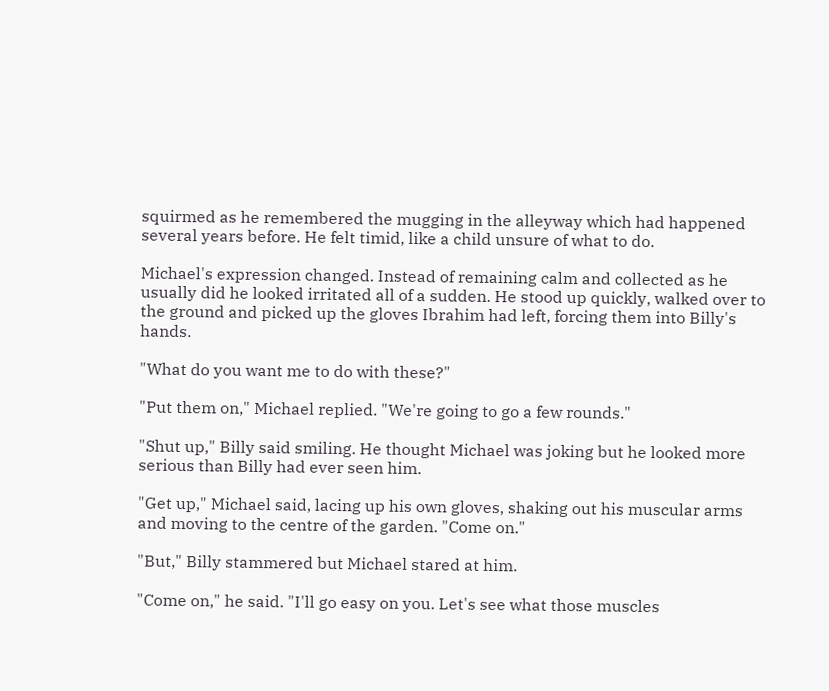squirmed as he remembered the mugging in the alleyway which had happened several years before. He felt timid, like a child unsure of what to do.

Michael's expression changed. Instead of remaining calm and collected as he usually did he looked irritated all of a sudden. He stood up quickly, walked over to the ground and picked up the gloves Ibrahim had left, forcing them into Billy's hands.

"What do you want me to do with these?"

"Put them on," Michael replied. "We're going to go a few rounds."

"Shut up," Billy said smiling. He thought Michael was joking but he looked more serious than Billy had ever seen him.

"Get up," Michael said, lacing up his own gloves, shaking out his muscular arms and moving to the centre of the garden. "Come on."

"But," Billy stammered but Michael stared at him.

"Come on," he said. "I'll go easy on you. Let's see what those muscles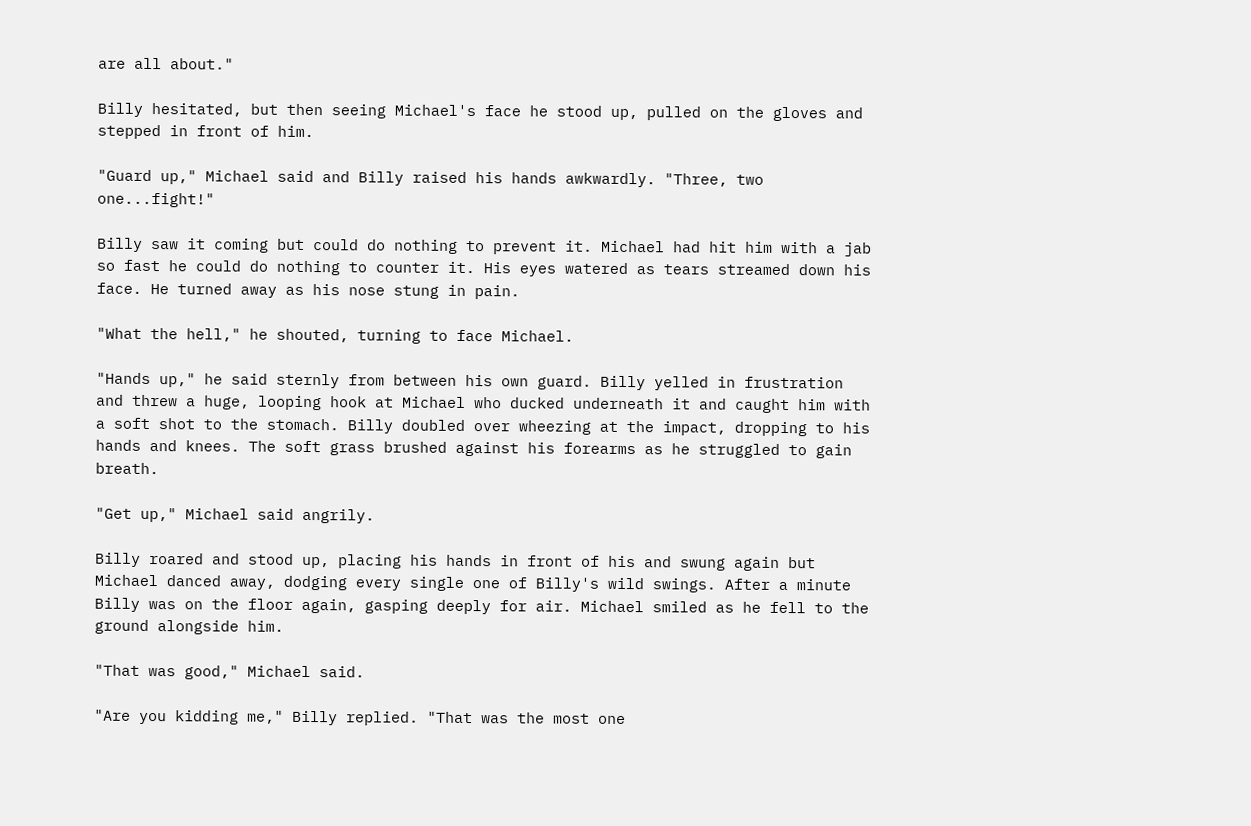are all about."

Billy hesitated, but then seeing Michael's face he stood up, pulled on the gloves and stepped in front of him.

"Guard up," Michael said and Billy raised his hands awkwardly. "Three, two one...fight!"

Billy saw it coming but could do nothing to prevent it. Michael had hit him with a jab so fast he could do nothing to counter it. His eyes watered as tears streamed down his face. He turned away as his nose stung in pain.

"What the hell," he shouted, turning to face Michael.

"Hands up," he said sternly from between his own guard. Billy yelled in frustration and threw a huge, looping hook at Michael who ducked underneath it and caught him with a soft shot to the stomach. Billy doubled over wheezing at the impact, dropping to his hands and knees. The soft grass brushed against his forearms as he struggled to gain breath.

"Get up," Michael said angrily.

Billy roared and stood up, placing his hands in front of his and swung again but Michael danced away, dodging every single one of Billy's wild swings. After a minute Billy was on the floor again, gasping deeply for air. Michael smiled as he fell to the ground alongside him.

"That was good," Michael said.

"Are you kidding me," Billy replied. "That was the most one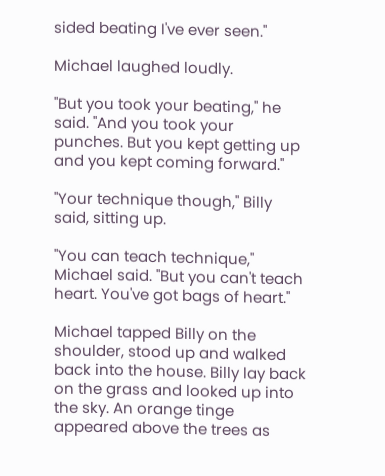sided beating I've ever seen."

Michael laughed loudly.

"But you took your beating," he said. "And you took your punches. But you kept getting up and you kept coming forward."

"Your technique though," Billy said, sitting up.

"You can teach technique," Michael said. "But you can't teach heart. You've got bags of heart."

Michael tapped Billy on the shoulder, stood up and walked back into the house. Billy lay back on the grass and looked up into the sky. An orange tinge appeared above the trees as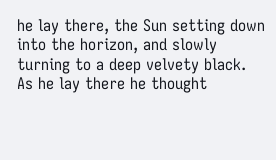he lay there, the Sun setting down into the horizon, and slowly turning to a deep velvety black. As he lay there he thought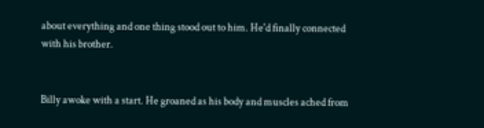about everything and one thing stood out to him. He'd finally connected with his brother.


Billy awoke with a start. He groaned as his body and muscles ached from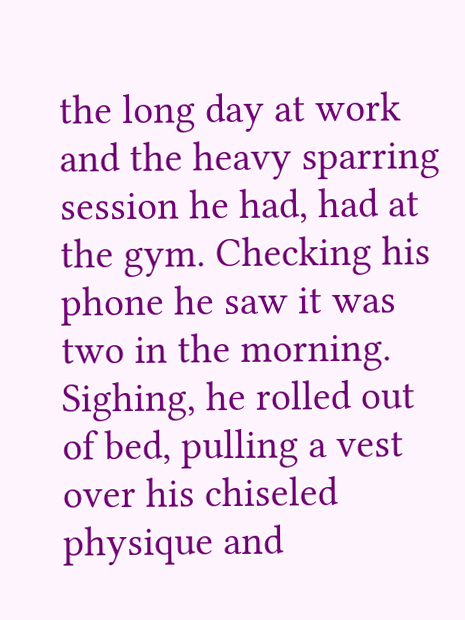the long day at work and the heavy sparring session he had, had at the gym. Checking his phone he saw it was two in the morning. Sighing, he rolled out of bed, pulling a vest over his chiseled physique and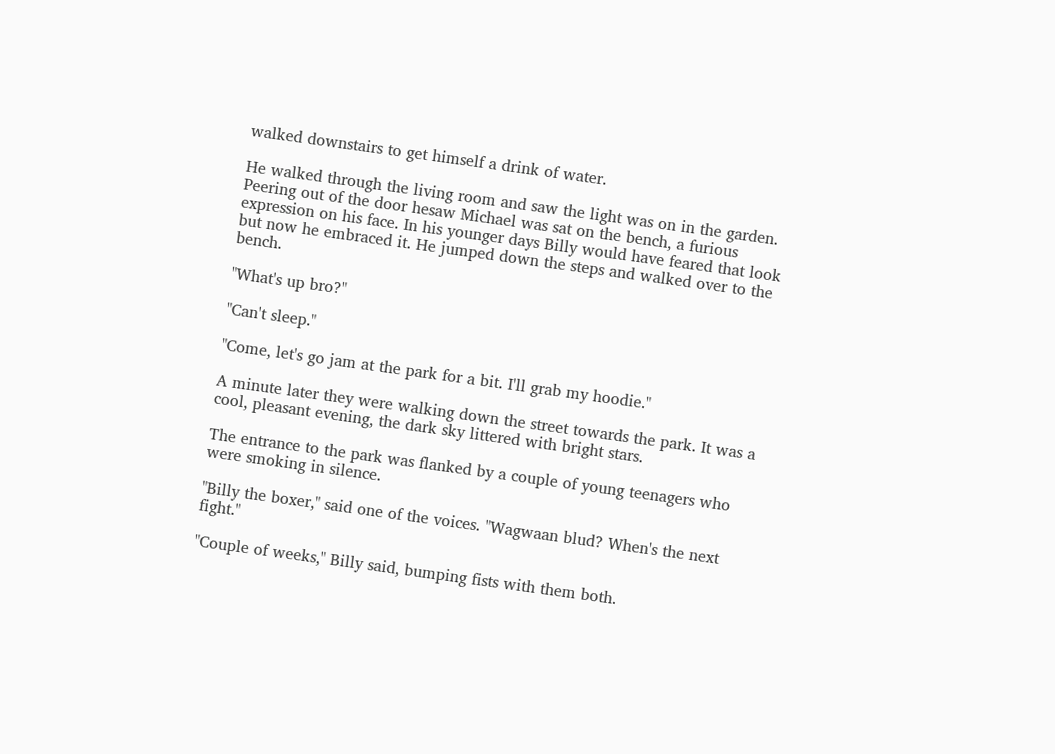walked downstairs to get himself a drink of water.

He walked through the living room and saw the light was on in the garden. Peering out of the door hesaw Michael was sat on the bench, a furious expression on his face. In his younger days Billy would have feared that look but now he embraced it. He jumped down the steps and walked over to the bench.

"What's up bro?"

"Can't sleep."

"Come, let's go jam at the park for a bit. I'll grab my hoodie."

A minute later they were walking down the street towards the park. It was a cool, pleasant evening, the dark sky littered with bright stars.

The entrance to the park was flanked by a couple of young teenagers who were smoking in silence.

"Billy the boxer," said one of the voices. "Wagwaan blud? When's the next fight."

"Couple of weeks," Billy said, bumping fists with them both.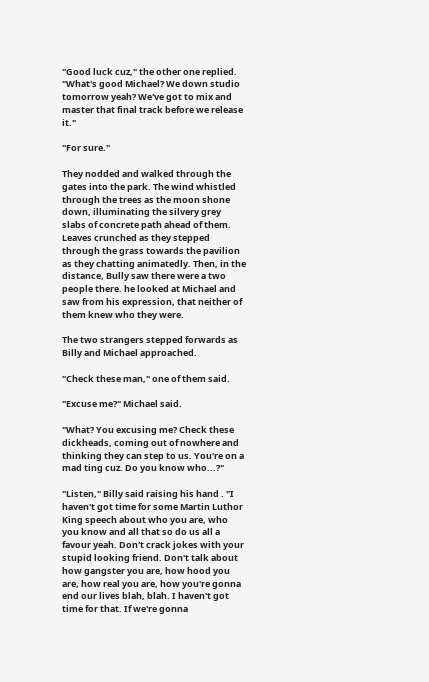"Good luck cuz," the other one replied. "What's good Michael? We down studio tomorrow yeah? We've got to mix and master that final track before we release it."

"For sure."

They nodded and walked through the gates into the park. The wind whistled through the trees as the moon shone down, illuminating the silvery grey slabs of concrete path ahead of them. Leaves crunched as they stepped through the grass towards the pavilion as they chatting animatedly. Then, in the distance, Bully saw there were a two people there. he looked at Michael and saw from his expression, that neither of them knew who they were.

The two strangers stepped forwards as Billy and Michael approached.

"Check these man," one of them said.

"Excuse me?" Michael said.

"What? You excusing me? Check these dickheads, coming out of nowhere and thinking they can step to us. You're on a mad ting cuz. Do you know who...?"

"Listen," Billy said raising his hand . "I haven't got time for some Martin Luthor King speech about who you are, who you know and all that so do us all a favour yeah. Don't crack jokes with your stupid looking friend. Don't talk about how gangster you are, how hood you are, how real you are, how you're gonna end our lives blah, blah. I haven't got time for that. If we're gonna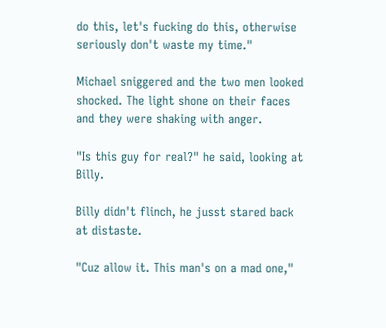do this, let's fucking do this, otherwise seriously don't waste my time."

Michael sniggered and the two men looked shocked. The light shone on their faces and they were shaking with anger.

"Is this guy for real?" he said, looking at Billy.

Billy didn't flinch, he jusst stared back at distaste.

"Cuz allow it. This man's on a mad one,"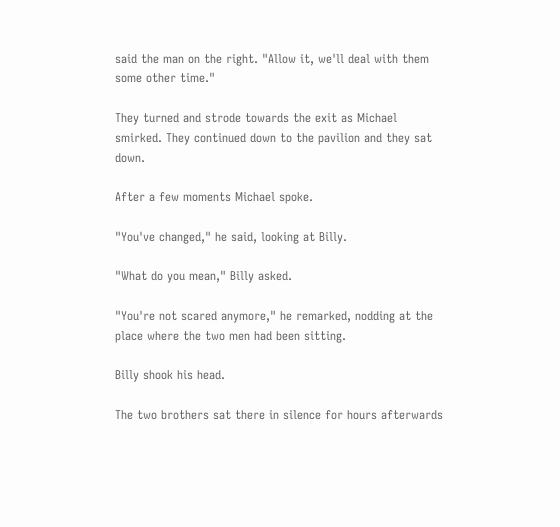said the man on the right. "Allow it, we'll deal with them some other time."

They turned and strode towards the exit as Michael smirked. They continued down to the pavilion and they sat down.

After a few moments Michael spoke.

"You've changed," he said, looking at Billy.

"What do you mean," Billy asked.

"You're not scared anymore," he remarked, nodding at the place where the two men had been sitting.

Billy shook his head.

The two brothers sat there in silence for hours afterwards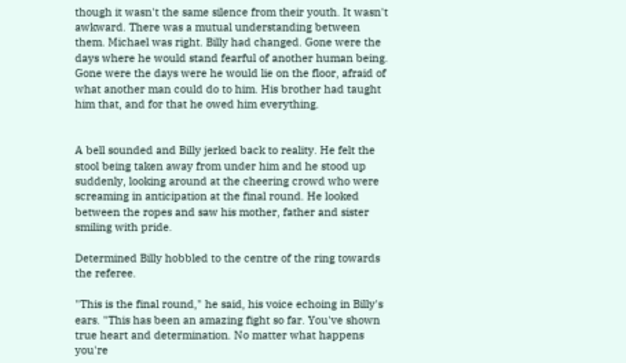though it wasn't the same silence from their youth. It wasn't awkward. There was a mutual understanding between them. Michael was right. Billy had changed. Gone were the days where he would stand fearful of another human being. Gone were the days were he would lie on the floor, afraid of what another man could do to him. His brother had taught him that, and for that he owed him everything.


A bell sounded and Billy jerked back to reality. He felt the stool being taken away from under him and he stood up suddenly, looking around at the cheering crowd who were screaming in anticipation at the final round. He looked between the ropes and saw his mother, father and sister smiling with pride.

Determined Billy hobbled to the centre of the ring towards the referee.

"This is the final round," he said, his voice echoing in Billy's ears. "This has been an amazing fight so far. You've shown true heart and determination. No matter what happens you're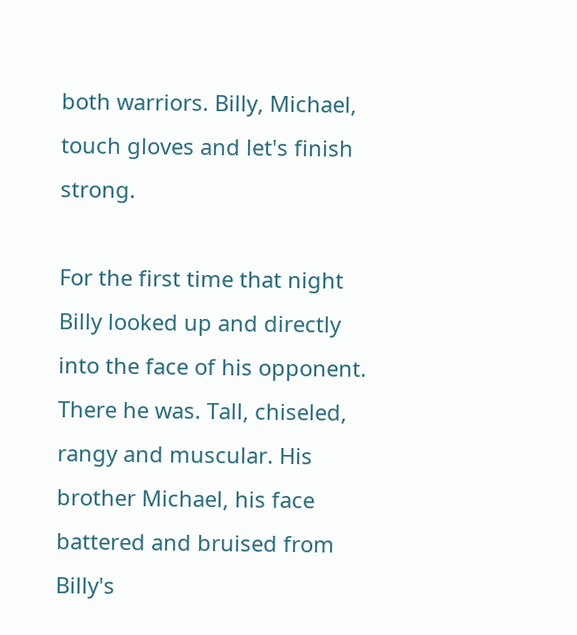both warriors. Billy, Michael, touch gloves and let's finish strong.

For the first time that night Billy looked up and directly into the face of his opponent. There he was. Tall, chiseled, rangy and muscular. His brother Michael, his face battered and bruised from Billy's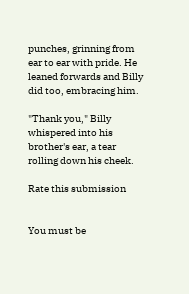punches, grinning from ear to ear with pride. He leaned forwards and Billy did too, embracing him.

"Thank you," Billy whispered into his brother's ear, a tear rolling down his cheek.

Rate this submission


You must be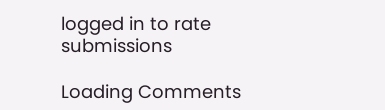logged in to rate submissions

Loading Comments